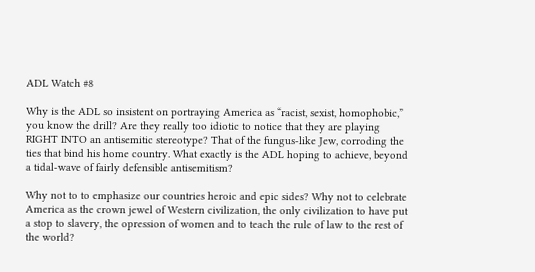ADL Watch #8

Why is the ADL so insistent on portraying America as “racist, sexist, homophobic,” you know the drill? Are they really too idiotic to notice that they are playing RIGHT INTO an antisemitic stereotype? That of the fungus-like Jew, corroding the ties that bind his home country. What exactly is the ADL hoping to achieve, beyond a tidal-wave of fairly defensible antisemitism?

Why not to to emphasize our countries heroic and epic sides? Why not to celebrate America as the crown jewel of Western civilization, the only civilization to have put a stop to slavery, the opression of women and to teach the rule of law to the rest of the world?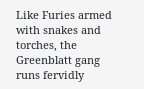Like Furies armed with snakes and torches, the Greenblatt gang runs fervidly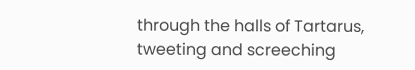through the halls of Tartarus, tweeting and screeching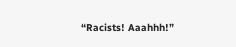“Racists! Aaahhh!”